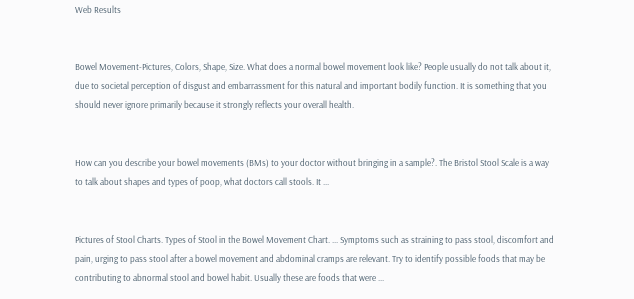Web Results


Bowel Movement-Pictures, Colors, Shape, Size. What does a normal bowel movement look like? People usually do not talk about it, due to societal perception of disgust and embarrassment for this natural and important bodily function. It is something that you should never ignore primarily because it strongly reflects your overall health.


How can you describe your bowel movements (BMs) to your doctor without bringing in a sample?. The Bristol Stool Scale is a way to talk about shapes and types of poop, what doctors call stools. It ...


Pictures of Stool Charts. Types of Stool in the Bowel Movement Chart. ... Symptoms such as straining to pass stool, discomfort and pain, urging to pass stool after a bowel movement and abdominal cramps are relevant. Try to identify possible foods that may be contributing to abnormal stool and bowel habit. Usually these are foods that were ...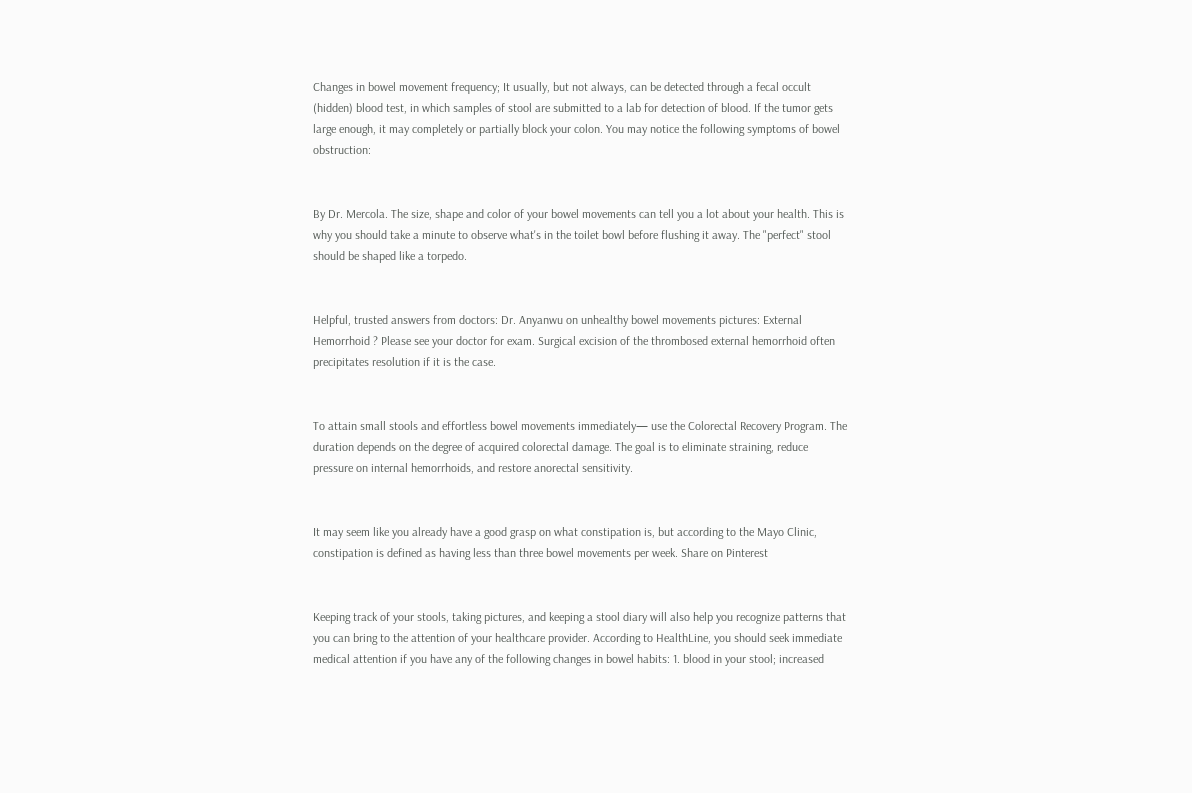Changes in bowel movement frequency; It usually, but not always, can be detected through a fecal occult (hidden) blood test, in which samples of stool are submitted to a lab for detection of blood. If the tumor gets large enough, it may completely or partially block your colon. You may notice the following symptoms of bowel obstruction:


By Dr. Mercola. The size, shape and color of your bowel movements can tell you a lot about your health. This is why you should take a minute to observe what's in the toilet bowl before flushing it away. The "perfect" stool should be shaped like a torpedo.


Helpful, trusted answers from doctors: Dr. Anyanwu on unhealthy bowel movements pictures: External Hemorrhoid ? Please see your doctor for exam. Surgical excision of the thrombosed external hemorrhoid often precipitates resolution if it is the case.


To attain small stools and effortless bowel movements immediately— use the Colorectal Recovery Program. The duration depends on the degree of acquired colorectal damage. The goal is to eliminate straining, reduce pressure on internal hemorrhoids, and restore anorectal sensitivity.


It may seem like you already have a good grasp on what constipation is, but according to the Mayo Clinic, constipation is defined as having less than three bowel movements per week. Share on Pinterest


Keeping track of your stools, taking pictures, and keeping a stool diary will also help you recognize patterns that you can bring to the attention of your healthcare provider. According to HealthLine, you should seek immediate medical attention if you have any of the following changes in bowel habits: 1. blood in your stool; increased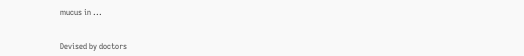mucus in ...


Devised by doctors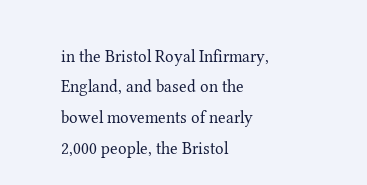in the Bristol Royal Infirmary, England, and based on the bowel movements of nearly 2,000 people, the Bristol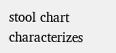stool chart characterizes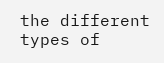the different types of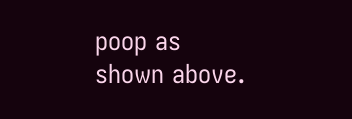poop as shown above.